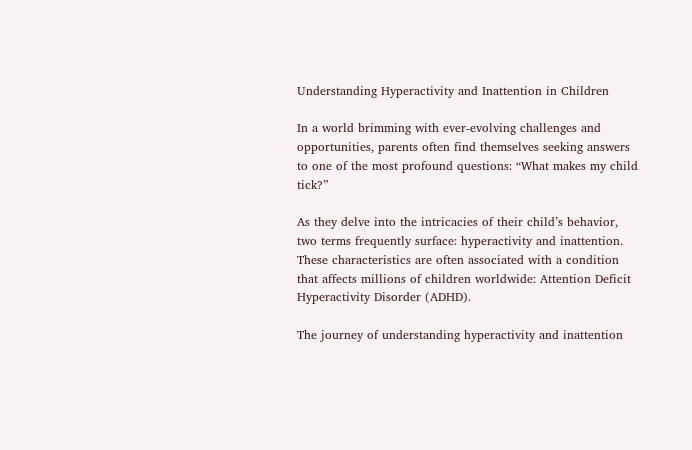Understanding Hyperactivity and Inattention in Children

In a world brimming with ever-evolving challenges and opportunities, parents often find themselves seeking answers to one of the most profound questions: “What makes my child tick?”

As they delve into the intricacies of their child’s behavior, two terms frequently surface: hyperactivity and inattention. These characteristics are often associated with a condition that affects millions of children worldwide: Attention Deficit Hyperactivity Disorder (ADHD).

The journey of understanding hyperactivity and inattention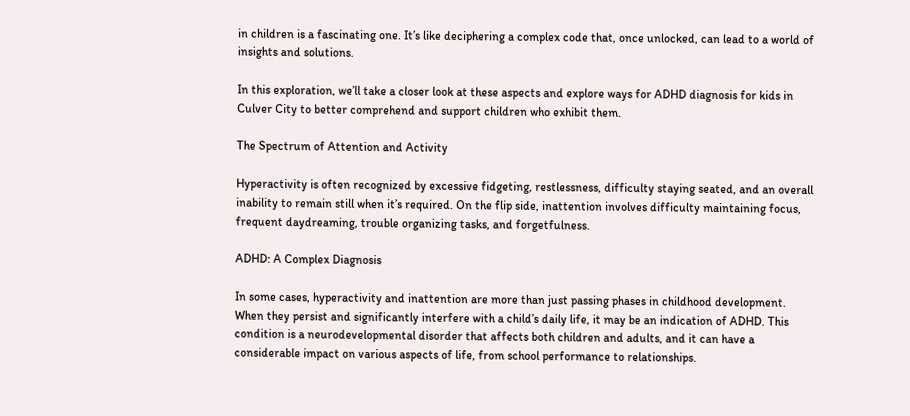in children is a fascinating one. It’s like deciphering a complex code that, once unlocked, can lead to a world of insights and solutions.

In this exploration, we’ll take a closer look at these aspects and explore ways for ADHD diagnosis for kids in Culver City to better comprehend and support children who exhibit them.

The Spectrum of Attention and Activity

Hyperactivity is often recognized by excessive fidgeting, restlessness, difficulty staying seated, and an overall inability to remain still when it’s required. On the flip side, inattention involves difficulty maintaining focus, frequent daydreaming, trouble organizing tasks, and forgetfulness.

ADHD: A Complex Diagnosis

In some cases, hyperactivity and inattention are more than just passing phases in childhood development. When they persist and significantly interfere with a child’s daily life, it may be an indication of ADHD. This condition is a neurodevelopmental disorder that affects both children and adults, and it can have a considerable impact on various aspects of life, from school performance to relationships.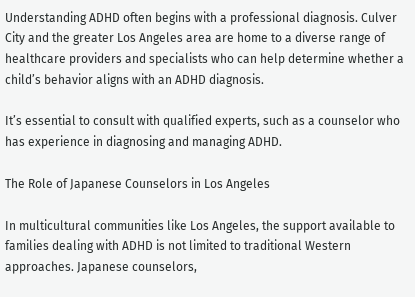Understanding ADHD often begins with a professional diagnosis. Culver City and the greater Los Angeles area are home to a diverse range of healthcare providers and specialists who can help determine whether a child’s behavior aligns with an ADHD diagnosis.

It’s essential to consult with qualified experts, such as a counselor who has experience in diagnosing and managing ADHD.

The Role of Japanese Counselors in Los Angeles

In multicultural communities like Los Angeles, the support available to families dealing with ADHD is not limited to traditional Western approaches. Japanese counselors,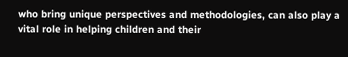who bring unique perspectives and methodologies, can also play a vital role in helping children and their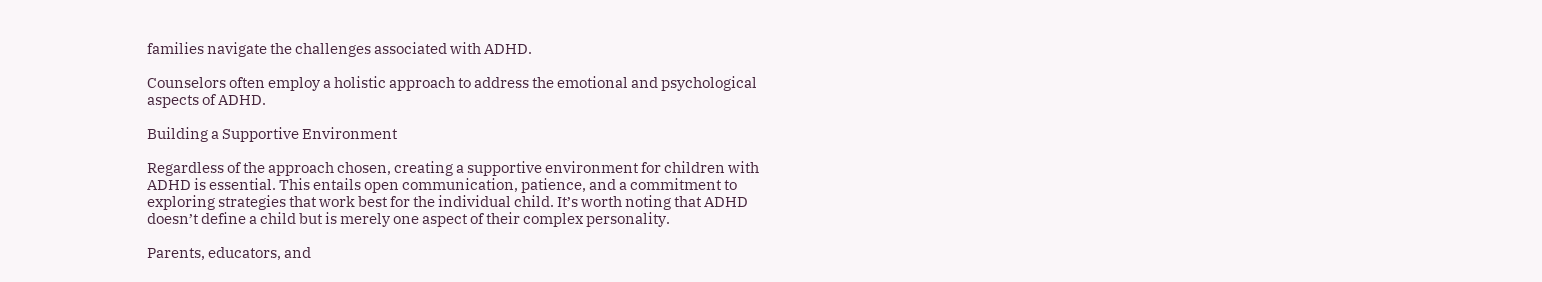families navigate the challenges associated with ADHD.

Counselors often employ a holistic approach to address the emotional and psychological aspects of ADHD.

Building a Supportive Environment

Regardless of the approach chosen, creating a supportive environment for children with ADHD is essential. This entails open communication, patience, and a commitment to exploring strategies that work best for the individual child. It’s worth noting that ADHD doesn’t define a child but is merely one aspect of their complex personality.

Parents, educators, and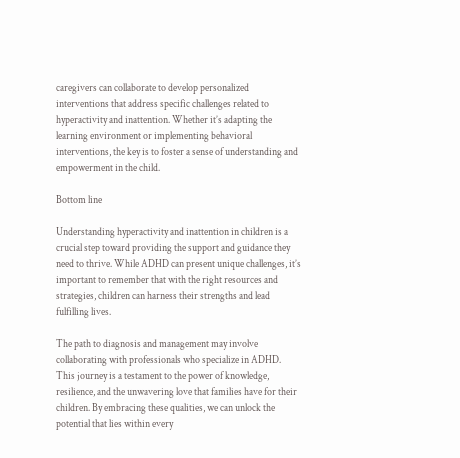caregivers can collaborate to develop personalized interventions that address specific challenges related to hyperactivity and inattention. Whether it’s adapting the learning environment or implementing behavioral interventions, the key is to foster a sense of understanding and empowerment in the child.

Bottom line

Understanding hyperactivity and inattention in children is a crucial step toward providing the support and guidance they need to thrive. While ADHD can present unique challenges, it’s important to remember that with the right resources and strategies, children can harness their strengths and lead fulfilling lives.

The path to diagnosis and management may involve collaborating with professionals who specialize in ADHD. This journey is a testament to the power of knowledge, resilience, and the unwavering love that families have for their children. By embracing these qualities, we can unlock the potential that lies within every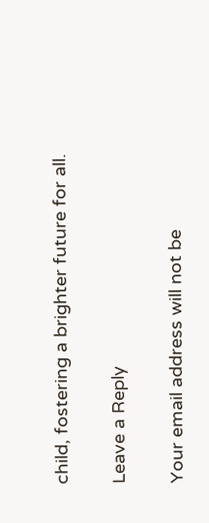child, fostering a brighter future for all.

Leave a Reply

Your email address will not be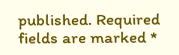published. Required fields are marked *